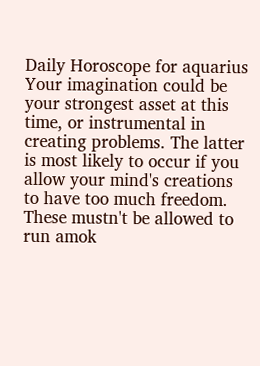Daily Horoscope for aquarius
Your imagination could be your strongest asset at this time, or instrumental in creating problems. The latter is most likely to occur if you allow your mind's creations to have too much freedom. These mustn't be allowed to run amok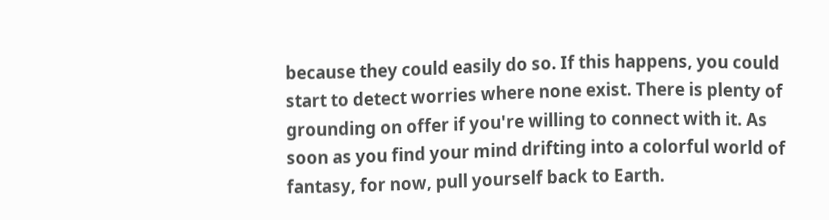because they could easily do so. If this happens, you could start to detect worries where none exist. There is plenty of grounding on offer if you're willing to connect with it. As soon as you find your mind drifting into a colorful world of fantasy, for now, pull yourself back to Earth.